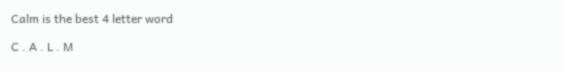Calm is the best 4 letter word

C . A . L . M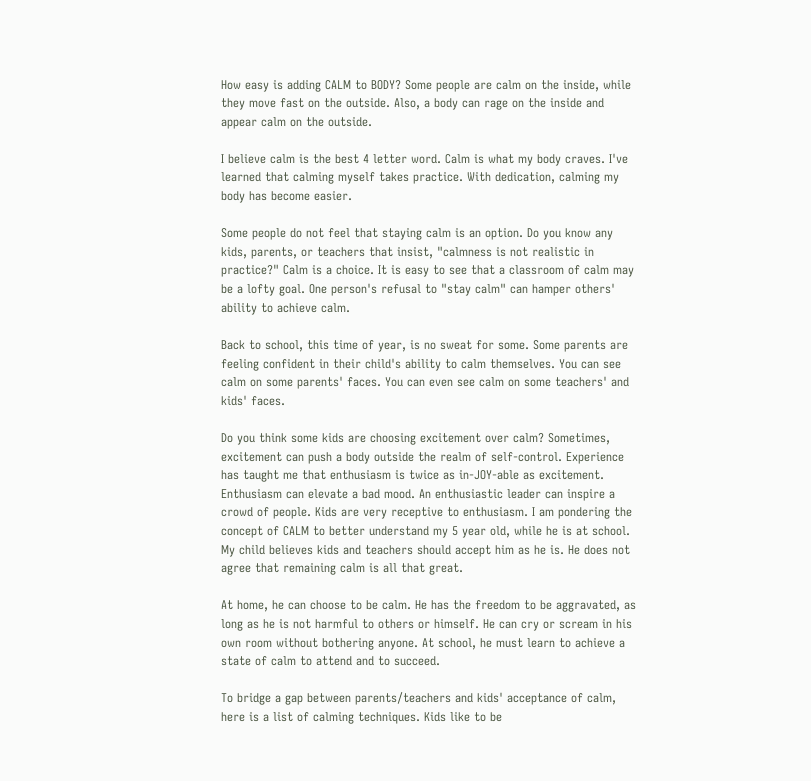How easy is adding CALM to BODY? Some people are calm on the inside, while they move fast on the outside. Also, a body can rage on the inside and appear calm on the outside.

I believe calm is the best 4 letter word. Calm is what my body craves. I've learned that calming myself takes practice. With dedication, calming my body has become easier.

Some people do not feel that staying calm is an option. Do you know any kids, parents, or teachers that insist, "calmness is not realistic in practice?" Calm is a choice. It is easy to see that a classroom of calm may be a lofty goal. One person's refusal to "stay calm" can hamper others' ability to achieve calm.

Back to school, this time of year, is no sweat for some. Some parents are feeling confident in their child's ability to calm themselves. You can see calm on some parents' faces. You can even see calm on some teachers' and kids' faces.

Do you think some kids are choosing excitement over calm? Sometimes, excitement can push a body outside the realm of self-control. Experience has taught me that enthusiasm is twice as in-JOY-able as excitement. Enthusiasm can elevate a bad mood. An enthusiastic leader can inspire a crowd of people. Kids are very receptive to enthusiasm. I am pondering the concept of CALM to better understand my 5 year old, while he is at school. My child believes kids and teachers should accept him as he is. He does not agree that remaining calm is all that great.

At home, he can choose to be calm. He has the freedom to be aggravated, as long as he is not harmful to others or himself. He can cry or scream in his own room without bothering anyone. At school, he must learn to achieve a state of calm to attend and to succeed.

To bridge a gap between parents/teachers and kids' acceptance of calm, here is a list of calming techniques. Kids like to be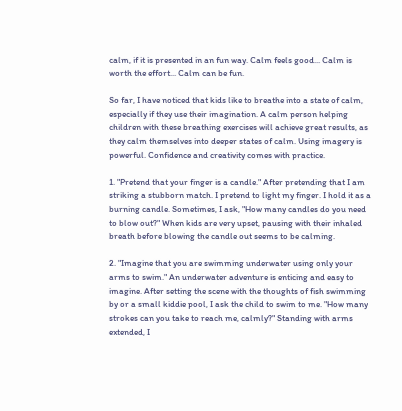calm, if it is presented in an fun way. Calm feels good... Calm is worth the effort... Calm can be fun.

So far, I have noticed that kids like to breathe into a state of calm, especially if they use their imagination. A calm person helping children with these breathing exercises will achieve great results, as they calm themselves into deeper states of calm. Using imagery is powerful. Confidence and creativity comes with practice.

1. "Pretend that your finger is a candle." After pretending that I am striking a stubborn match. I pretend to light my finger. I hold it as a burning candle. Sometimes, I ask, "How many candles do you need to blow out?" When kids are very upset, pausing with their inhaled breath before blowing the candle out seems to be calming.

2. "Imagine that you are swimming underwater using only your arms to swim." An underwater adventure is enticing and easy to imagine. After setting the scene with the thoughts of fish swimming by or a small kiddie pool, I ask the child to swim to me. "How many strokes can you take to reach me, calmly?" Standing with arms extended, I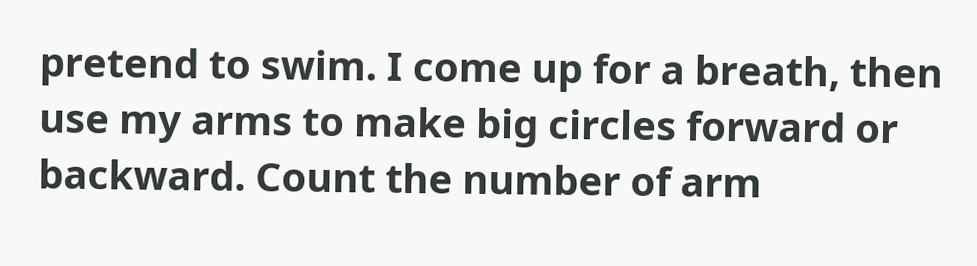pretend to swim. I come up for a breath, then use my arms to make big circles forward or backward. Count the number of arm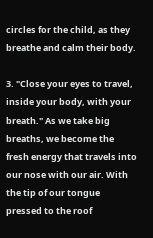circles for the child, as they breathe and calm their body.

3. "Close your eyes to travel, inside your body, with your breath." As we take big breaths, we become the fresh energy that travels into our nose with our air. With the tip of our tongue pressed to the roof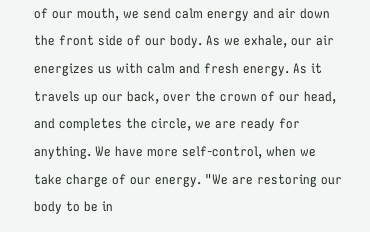of our mouth, we send calm energy and air down the front side of our body. As we exhale, our air energizes us with calm and fresh energy. As it travels up our back, over the crown of our head, and completes the circle, we are ready for anything. We have more self-control, when we take charge of our energy. "We are restoring our body to be in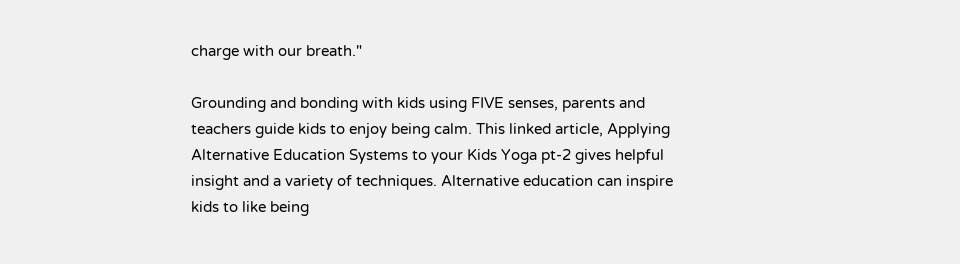charge with our breath."

Grounding and bonding with kids using FIVE senses, parents and teachers guide kids to enjoy being calm. This linked article, Applying Alternative Education Systems to your Kids Yoga pt-2 gives helpful insight and a variety of techniques. Alternative education can inspire kids to like being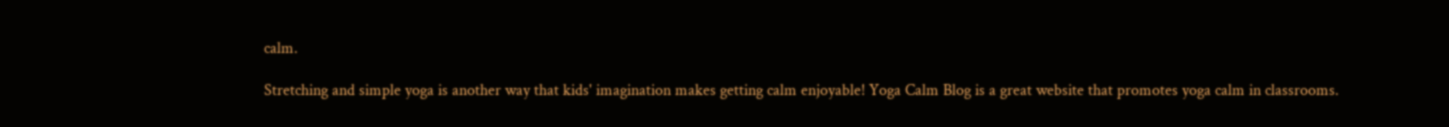calm.

Stretching and simple yoga is another way that kids' imagination makes getting calm enjoyable! Yoga Calm Blog is a great website that promotes yoga calm in classrooms.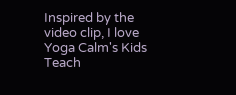Inspired by the video clip, I love Yoga Calm's Kids Teach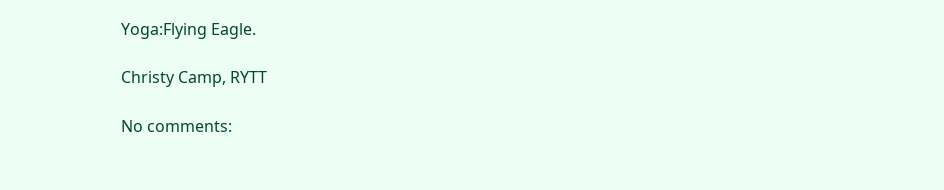Yoga:Flying Eagle.

Christy Camp, RYTT

No comments: